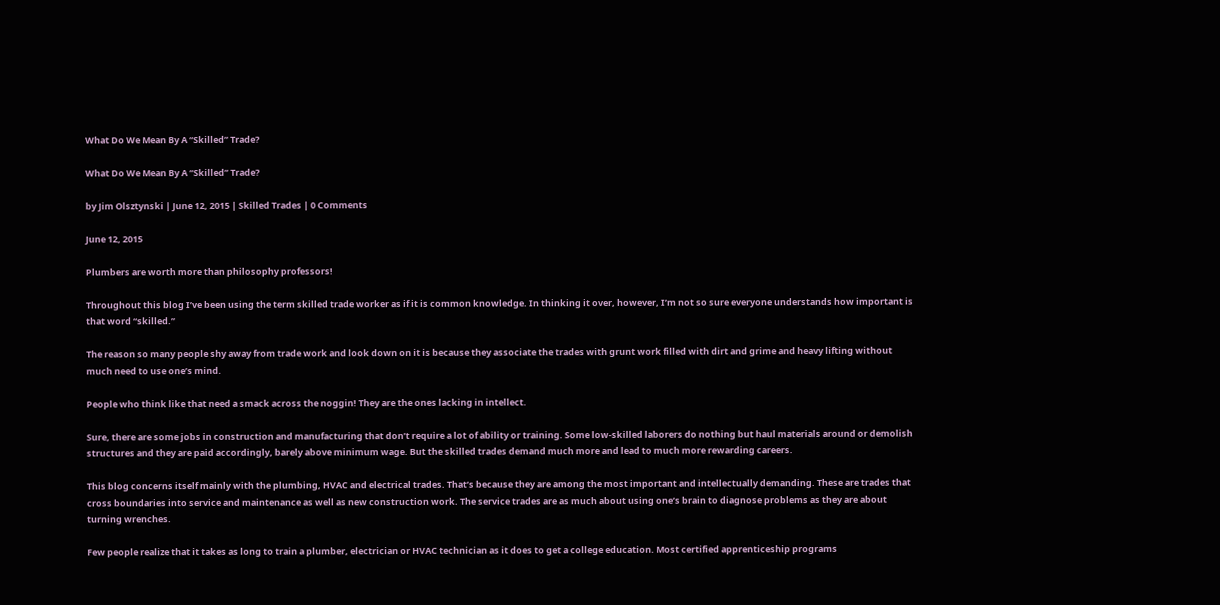What Do We Mean By A “Skilled” Trade?

What Do We Mean By A “Skilled” Trade?

by Jim Olsztynski | June 12, 2015 | Skilled Trades | 0 Comments

June 12, 2015

Plumbers are worth more than philosophy professors!

Throughout this blog I’ve been using the term skilled trade worker as if it is common knowledge. In thinking it over, however, I’m not so sure everyone understands how important is that word “skilled.”

The reason so many people shy away from trade work and look down on it is because they associate the trades with grunt work filled with dirt and grime and heavy lifting without much need to use one’s mind.

People who think like that need a smack across the noggin! They are the ones lacking in intellect.

Sure, there are some jobs in construction and manufacturing that don’t require a lot of ability or training. Some low-skilled laborers do nothing but haul materials around or demolish structures and they are paid accordingly, barely above minimum wage. But the skilled trades demand much more and lead to much more rewarding careers.

This blog concerns itself mainly with the plumbing, HVAC and electrical trades. That’s because they are among the most important and intellectually demanding. These are trades that cross boundaries into service and maintenance as well as new construction work. The service trades are as much about using one’s brain to diagnose problems as they are about turning wrenches.

Few people realize that it takes as long to train a plumber, electrician or HVAC technician as it does to get a college education. Most certified apprenticeship programs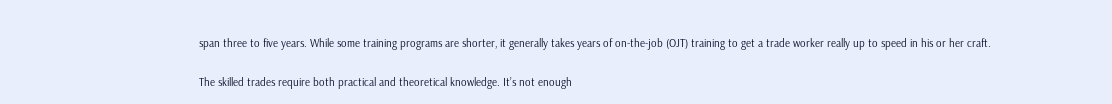span three to five years. While some training programs are shorter, it generally takes years of on-the-job (OJT) training to get a trade worker really up to speed in his or her craft.

The skilled trades require both practical and theoretical knowledge. It’s not enough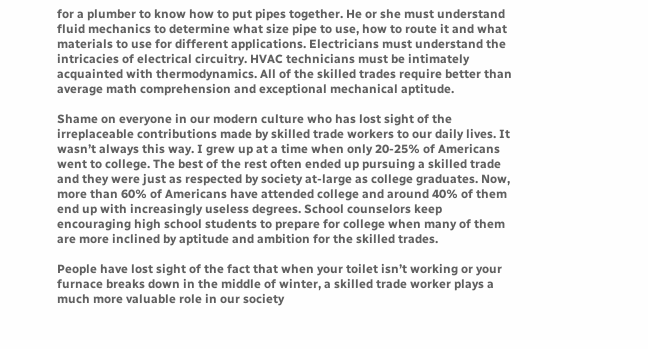for a plumber to know how to put pipes together. He or she must understand fluid mechanics to determine what size pipe to use, how to route it and what materials to use for different applications. Electricians must understand the intricacies of electrical circuitry. HVAC technicians must be intimately acquainted with thermodynamics. All of the skilled trades require better than average math comprehension and exceptional mechanical aptitude.

Shame on everyone in our modern culture who has lost sight of the irreplaceable contributions made by skilled trade workers to our daily lives. It wasn’t always this way. I grew up at a time when only 20-25% of Americans went to college. The best of the rest often ended up pursuing a skilled trade and they were just as respected by society at-large as college graduates. Now, more than 60% of Americans have attended college and around 40% of them end up with increasingly useless degrees. School counselors keep encouraging high school students to prepare for college when many of them are more inclined by aptitude and ambition for the skilled trades.

People have lost sight of the fact that when your toilet isn’t working or your furnace breaks down in the middle of winter, a skilled trade worker plays a much more valuable role in our society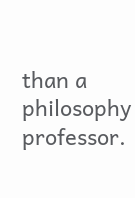than a philosophy professor.